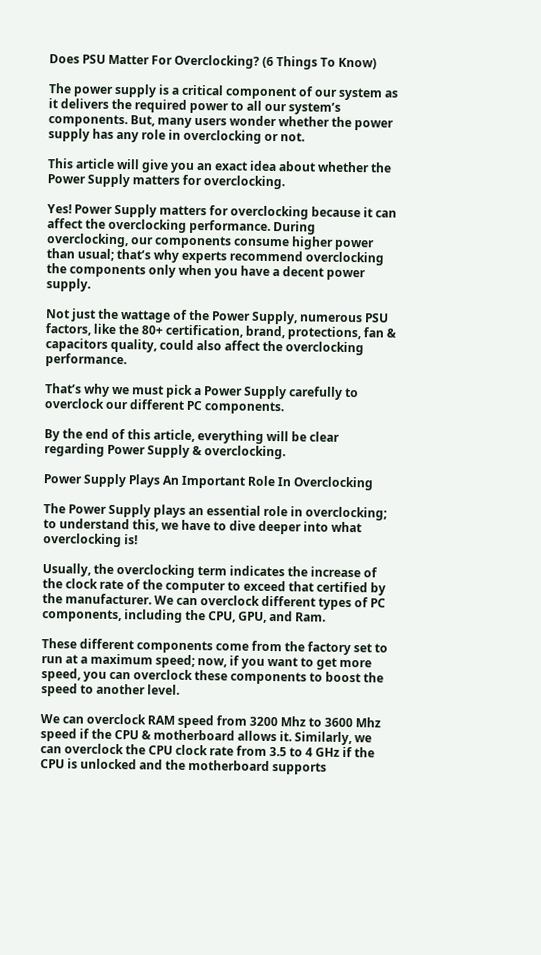Does PSU Matter For Overclocking? (6 Things To Know)

The power supply is a critical component of our system as it delivers the required power to all our system’s components. But, many users wonder whether the power supply has any role in overclocking or not.

This article will give you an exact idea about whether the Power Supply matters for overclocking.

Yes! Power Supply matters for overclocking because it can affect the overclocking performance. During overclocking, our components consume higher power than usual; that’s why experts recommend overclocking the components only when you have a decent power supply.

Not just the wattage of the Power Supply, numerous PSU factors, like the 80+ certification, brand, protections, fan & capacitors quality, could also affect the overclocking performance.

That’s why we must pick a Power Supply carefully to overclock our different PC components.

By the end of this article, everything will be clear regarding Power Supply & overclocking.

Power Supply Plays An Important Role In Overclocking

The Power Supply plays an essential role in overclocking; to understand this, we have to dive deeper into what overclocking is!

Usually, the overclocking term indicates the increase of the clock rate of the computer to exceed that certified by the manufacturer. We can overclock different types of PC components, including the CPU, GPU, and Ram.

These different components come from the factory set to run at a maximum speed; now, if you want to get more speed, you can overclock these components to boost the speed to another level.

We can overclock RAM speed from 3200 Mhz to 3600 Mhz speed if the CPU & motherboard allows it. Similarly, we can overclock the CPU clock rate from 3.5 to 4 GHz if the CPU is unlocked and the motherboard supports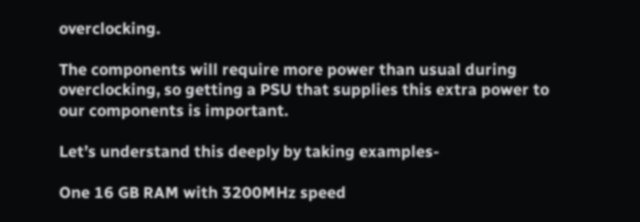overclocking.

The components will require more power than usual during overclocking, so getting a PSU that supplies this extra power to our components is important.

Let’s understand this deeply by taking examples-

One 16 GB RAM with 3200MHz speed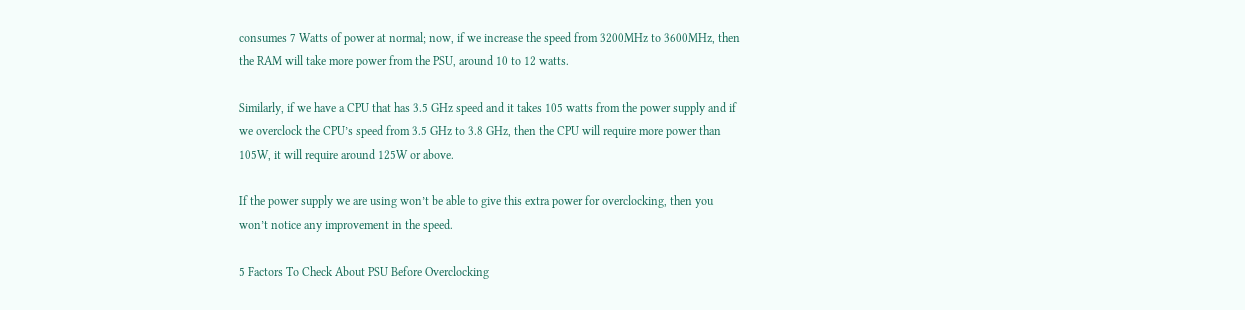consumes 7 Watts of power at normal; now, if we increase the speed from 3200MHz to 3600MHz, then the RAM will take more power from the PSU, around 10 to 12 watts.

Similarly, if we have a CPU that has 3.5 GHz speed and it takes 105 watts from the power supply and if we overclock the CPU’s speed from 3.5 GHz to 3.8 GHz, then the CPU will require more power than 105W, it will require around 125W or above.

If the power supply we are using won’t be able to give this extra power for overclocking, then you won’t notice any improvement in the speed.

5 Factors To Check About PSU Before Overclocking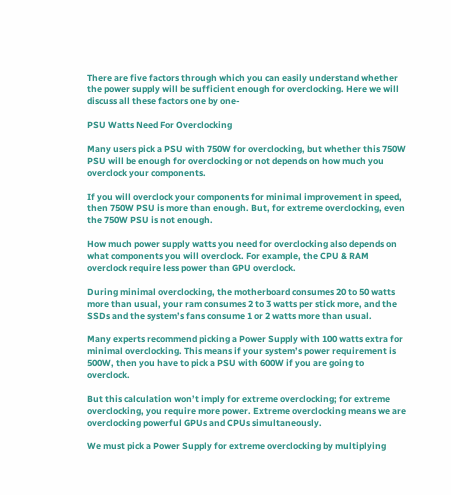There are five factors through which you can easily understand whether the power supply will be sufficient enough for overclocking. Here we will discuss all these factors one by one-

PSU Watts Need For Overclocking

Many users pick a PSU with 750W for overclocking, but whether this 750W PSU will be enough for overclocking or not depends on how much you overclock your components.

If you will overclock your components for minimal improvement in speed, then 750W PSU is more than enough. But, for extreme overclocking, even the 750W PSU is not enough.

How much power supply watts you need for overclocking also depends on what components you will overclock. For example, the CPU & RAM overclock require less power than GPU overclock.

During minimal overclocking, the motherboard consumes 20 to 50 watts more than usual, your ram consumes 2 to 3 watts per stick more, and the SSDs and the system’s fans consume 1 or 2 watts more than usual.

Many experts recommend picking a Power Supply with 100 watts extra for minimal overclocking. This means if your system’s power requirement is 500W, then you have to pick a PSU with 600W if you are going to overclock.

But this calculation won’t imply for extreme overclocking; for extreme overclocking, you require more power. Extreme overclocking means we are overclocking powerful GPUs and CPUs simultaneously.

We must pick a Power Supply for extreme overclocking by multiplying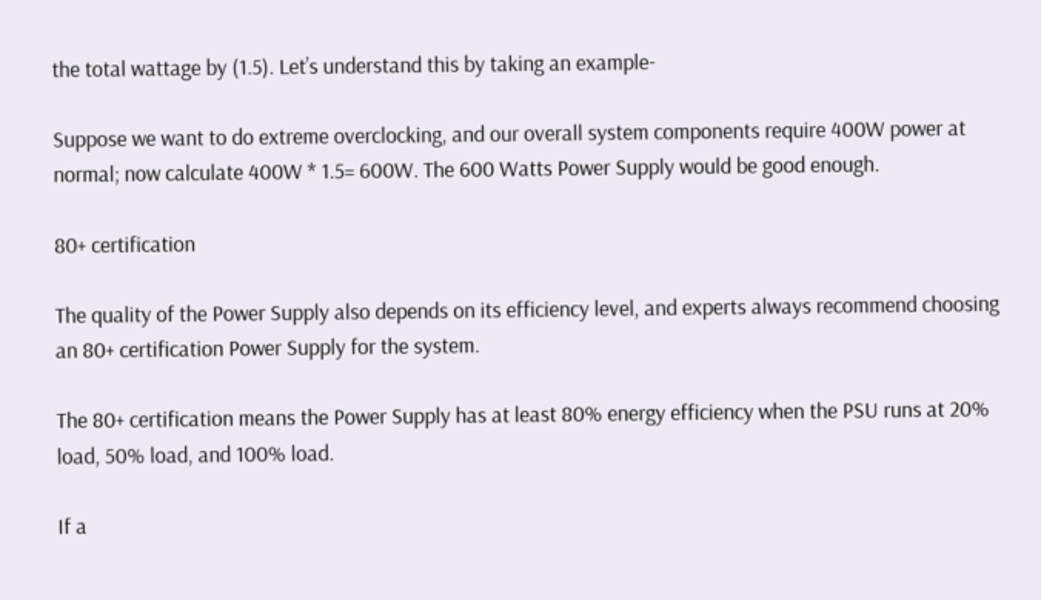the total wattage by (1.5). Let’s understand this by taking an example-

Suppose we want to do extreme overclocking, and our overall system components require 400W power at normal; now calculate 400W * 1.5= 600W. The 600 Watts Power Supply would be good enough.

80+ certification

The quality of the Power Supply also depends on its efficiency level, and experts always recommend choosing an 80+ certification Power Supply for the system.

The 80+ certification means the Power Supply has at least 80% energy efficiency when the PSU runs at 20% load, 50% load, and 100% load.

If a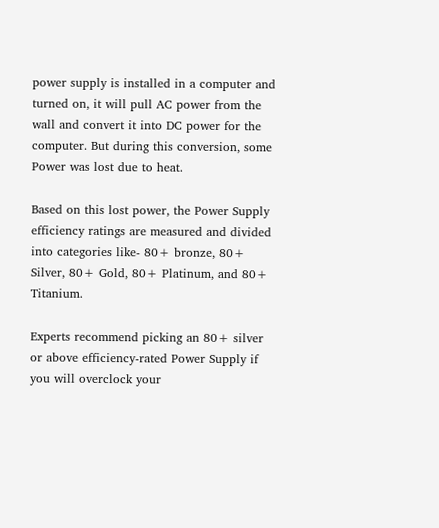power supply is installed in a computer and turned on, it will pull AC power from the wall and convert it into DC power for the computer. But during this conversion, some Power was lost due to heat.

Based on this lost power, the Power Supply efficiency ratings are measured and divided into categories like- 80+ bronze, 80+ Silver, 80+ Gold, 80+ Platinum, and 80+ Titanium.

Experts recommend picking an 80+ silver or above efficiency-rated Power Supply if you will overclock your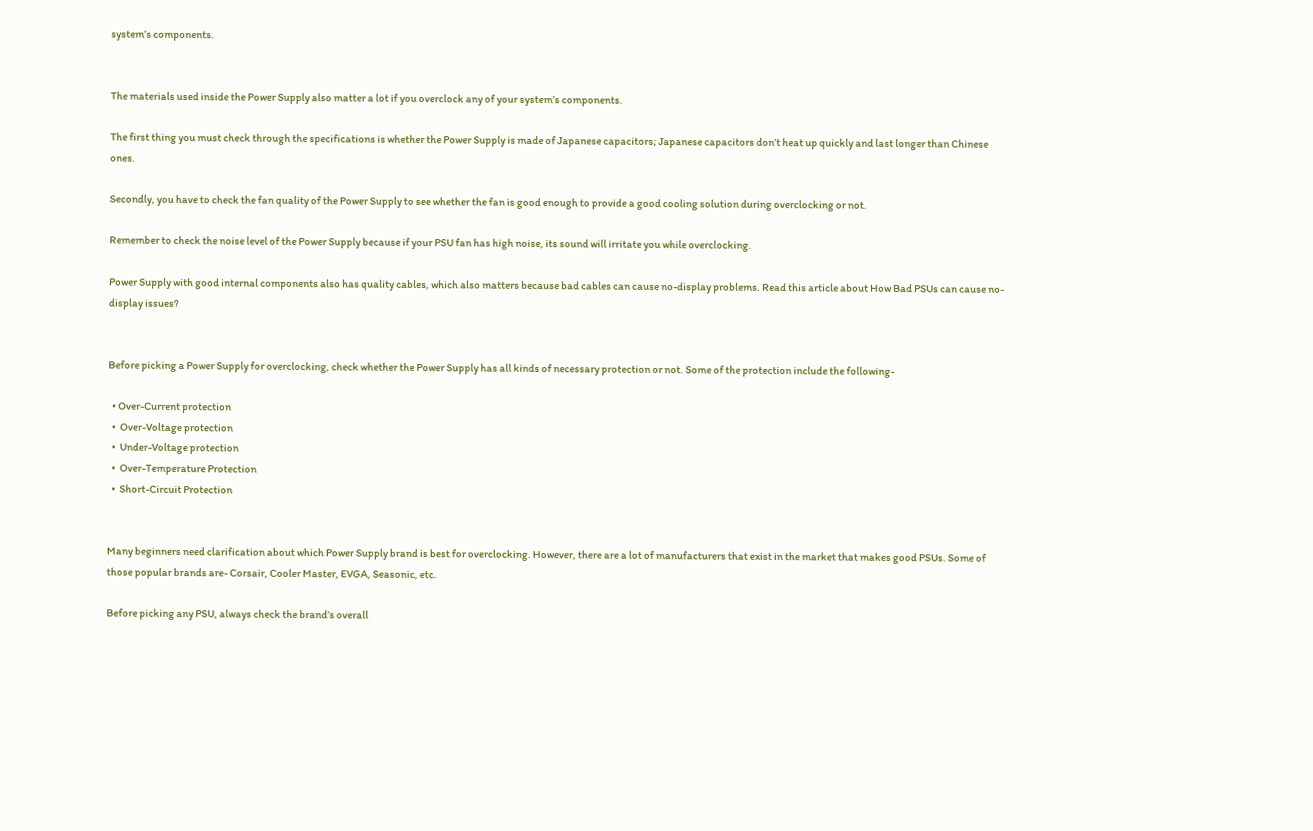system’s components.


The materials used inside the Power Supply also matter a lot if you overclock any of your system’s components.

The first thing you must check through the specifications is whether the Power Supply is made of Japanese capacitors; Japanese capacitors don’t heat up quickly and last longer than Chinese ones.

Secondly, you have to check the fan quality of the Power Supply to see whether the fan is good enough to provide a good cooling solution during overclocking or not.

Remember to check the noise level of the Power Supply because if your PSU fan has high noise, its sound will irritate you while overclocking.

Power Supply with good internal components also has quality cables, which also matters because bad cables can cause no-display problems. Read this article about How Bad PSUs can cause no-display issues?


Before picking a Power Supply for overclocking, check whether the Power Supply has all kinds of necessary protection or not. Some of the protection include the following-

  • Over-Current protection
  •  Over-Voltage protection
  •  Under-Voltage protection
  •  Over-Temperature Protection
  •  Short-Circuit Protection


Many beginners need clarification about which Power Supply brand is best for overclocking. However, there are a lot of manufacturers that exist in the market that makes good PSUs. Some of those popular brands are- Corsair, Cooler Master, EVGA, Seasonic, etc.

Before picking any PSU, always check the brand’s overall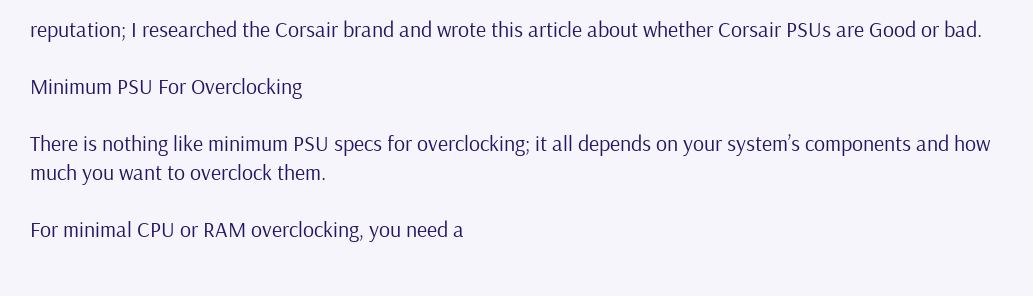reputation; I researched the Corsair brand and wrote this article about whether Corsair PSUs are Good or bad.

Minimum PSU For Overclocking

There is nothing like minimum PSU specs for overclocking; it all depends on your system’s components and how much you want to overclock them.

For minimal CPU or RAM overclocking, you need a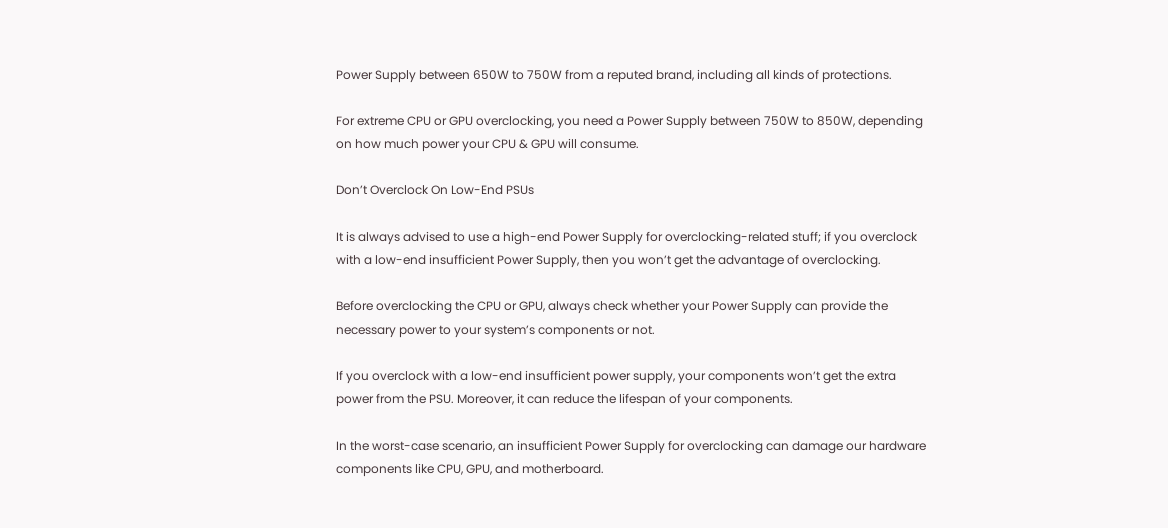Power Supply between 650W to 750W from a reputed brand, including all kinds of protections.

For extreme CPU or GPU overclocking, you need a Power Supply between 750W to 850W, depending on how much power your CPU & GPU will consume.

Don’t Overclock On Low-End PSUs

It is always advised to use a high-end Power Supply for overclocking-related stuff; if you overclock with a low-end insufficient Power Supply, then you won’t get the advantage of overclocking.

Before overclocking the CPU or GPU, always check whether your Power Supply can provide the necessary power to your system’s components or not.

If you overclock with a low-end insufficient power supply, your components won’t get the extra power from the PSU. Moreover, it can reduce the lifespan of your components.

In the worst-case scenario, an insufficient Power Supply for overclocking can damage our hardware components like CPU, GPU, and motherboard.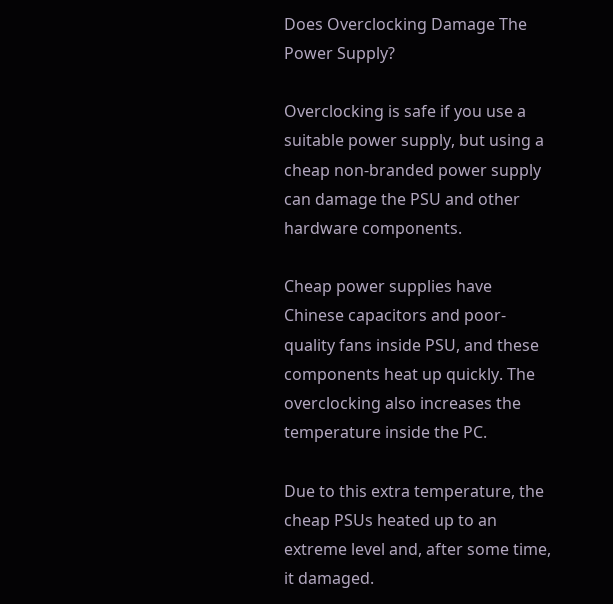Does Overclocking Damage The Power Supply?

Overclocking is safe if you use a suitable power supply, but using a cheap non-branded power supply can damage the PSU and other hardware components.

Cheap power supplies have Chinese capacitors and poor-quality fans inside PSU, and these components heat up quickly. The overclocking also increases the temperature inside the PC.

Due to this extra temperature, the cheap PSUs heated up to an extreme level and, after some time, it damaged.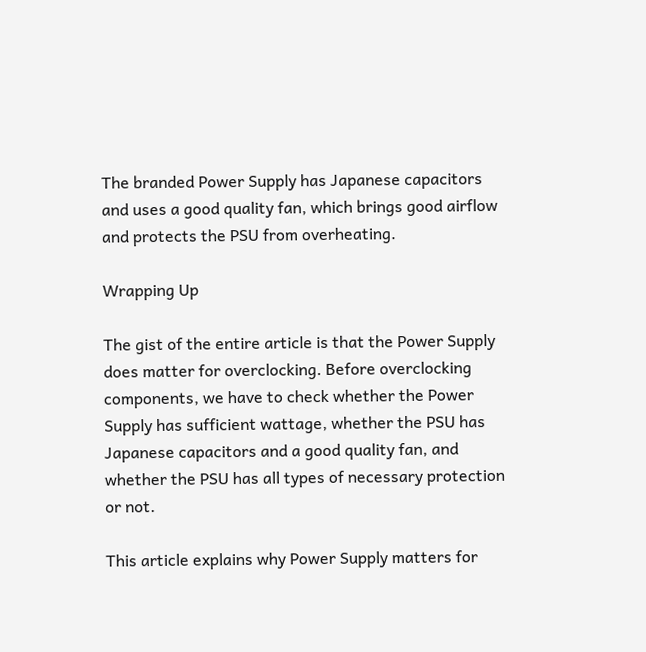The branded Power Supply has Japanese capacitors and uses a good quality fan, which brings good airflow and protects the PSU from overheating.

Wrapping Up

The gist of the entire article is that the Power Supply does matter for overclocking. Before overclocking components, we have to check whether the Power Supply has sufficient wattage, whether the PSU has Japanese capacitors and a good quality fan, and whether the PSU has all types of necessary protection or not.

This article explains why Power Supply matters for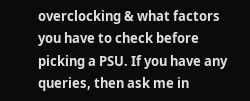overclocking & what factors you have to check before picking a PSU. If you have any queries, then ask me in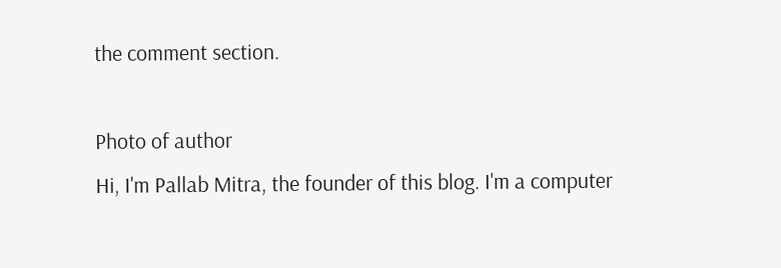the comment section.

Photo of author
Hi, I'm Pallab Mitra, the founder of this blog. I'm a computer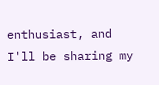enthusiast, and I'll be sharing my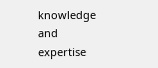knowledge and expertise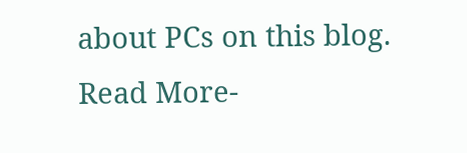about PCs on this blog. Read More-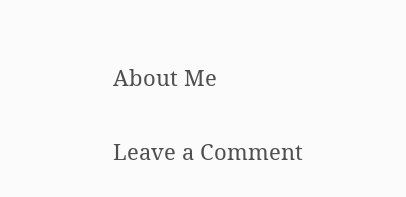About Me

Leave a Comment